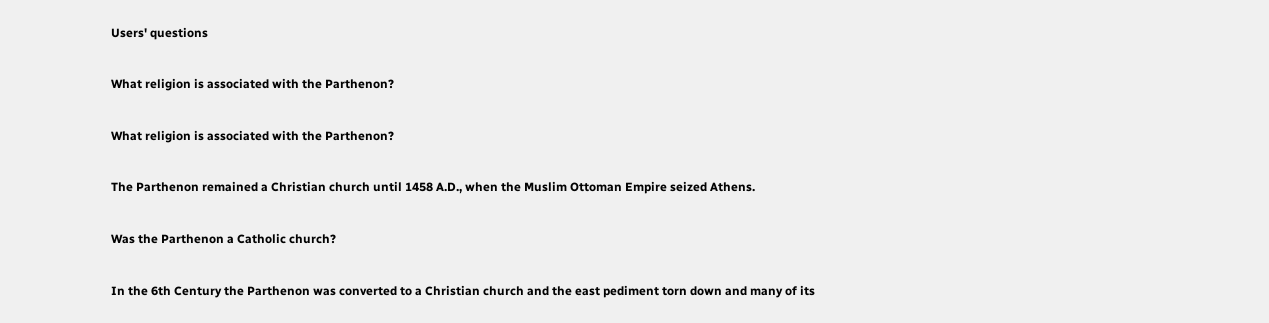Users' questions

What religion is associated with the Parthenon?

What religion is associated with the Parthenon?

The Parthenon remained a Christian church until 1458 A.D., when the Muslim Ottoman Empire seized Athens.

Was the Parthenon a Catholic church?

In the 6th Century the Parthenon was converted to a Christian church and the east pediment torn down and many of its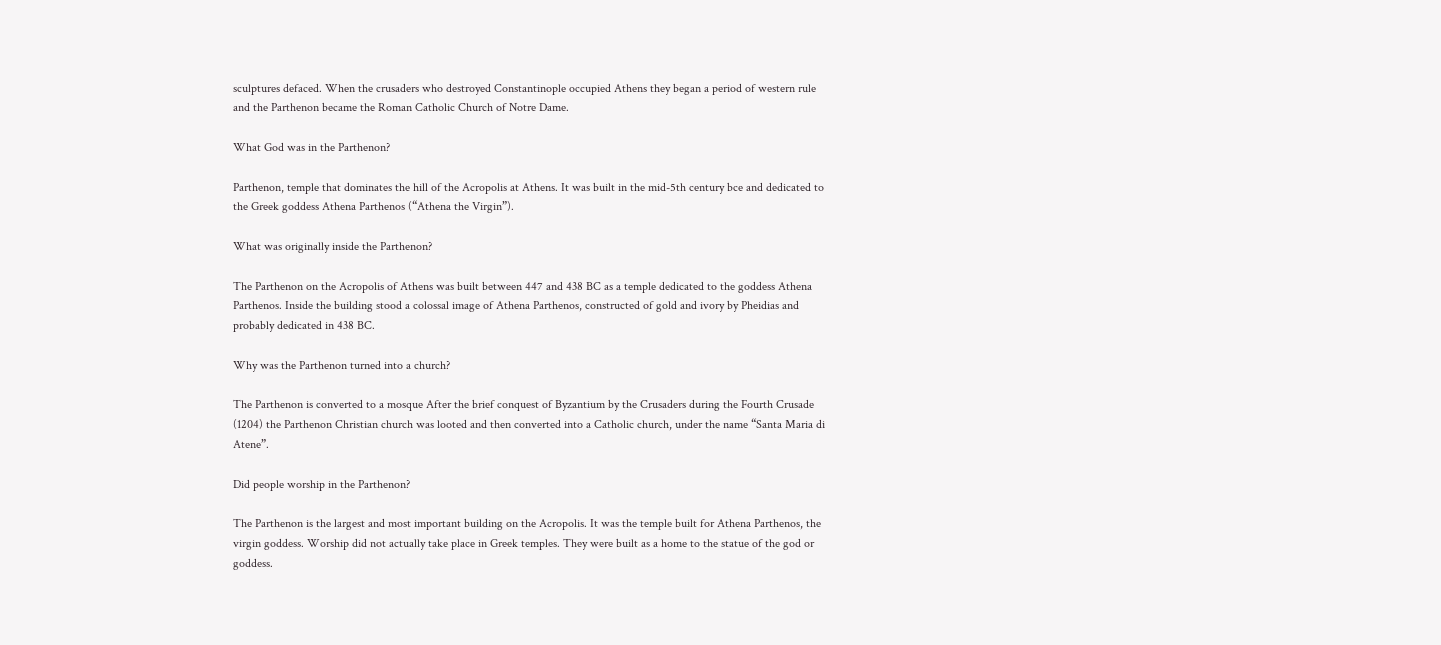sculptures defaced. When the crusaders who destroyed Constantinople occupied Athens they began a period of western rule and the Parthenon became the Roman Catholic Church of Notre Dame.

What God was in the Parthenon?

Parthenon, temple that dominates the hill of the Acropolis at Athens. It was built in the mid-5th century bce and dedicated to the Greek goddess Athena Parthenos (“Athena the Virgin”).

What was originally inside the Parthenon?

The Parthenon on the Acropolis of Athens was built between 447 and 438 BC as a temple dedicated to the goddess Athena Parthenos. Inside the building stood a colossal image of Athena Parthenos, constructed of gold and ivory by Pheidias and probably dedicated in 438 BC.

Why was the Parthenon turned into a church?

The Parthenon is converted to a mosque After the brief conquest of Byzantium by the Crusaders during the Fourth Crusade (1204) the Parthenon Christian church was looted and then converted into a Catholic church, under the name “Santa Maria di Atene”.

Did people worship in the Parthenon?

The Parthenon is the largest and most important building on the Acropolis. It was the temple built for Athena Parthenos, the virgin goddess. Worship did not actually take place in Greek temples. They were built as a home to the statue of the god or goddess.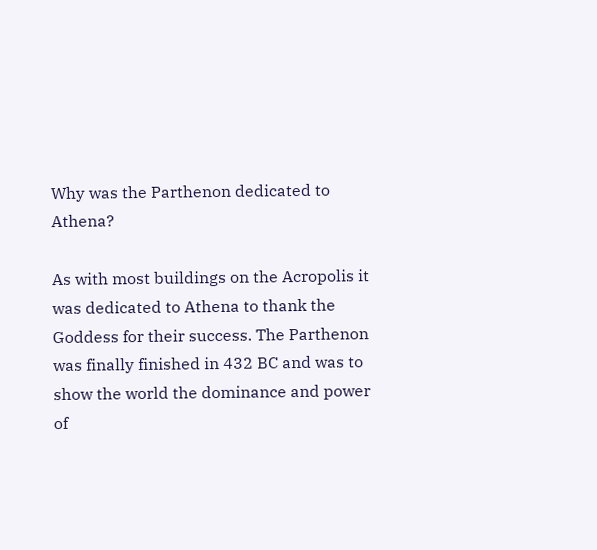Why was the Parthenon dedicated to Athena?

As with most buildings on the Acropolis it was dedicated to Athena to thank the Goddess for their success. The Parthenon was finally finished in 432 BC and was to show the world the dominance and power of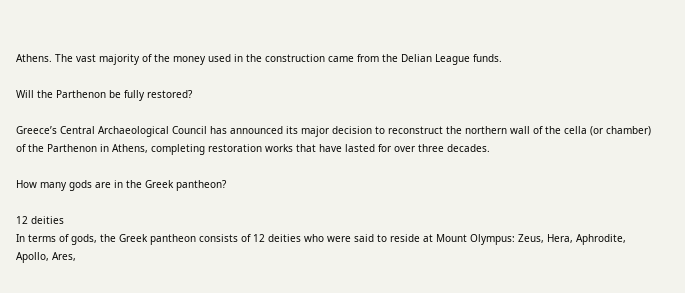Athens. The vast majority of the money used in the construction came from the Delian League funds.

Will the Parthenon be fully restored?

Greece’s Central Archaeological Council has announced its major decision to reconstruct the northern wall of the cella (or chamber) of the Parthenon in Athens, completing restoration works that have lasted for over three decades.

How many gods are in the Greek pantheon?

12 deities
In terms of gods, the Greek pantheon consists of 12 deities who were said to reside at Mount Olympus: Zeus, Hera, Aphrodite, Apollo, Ares,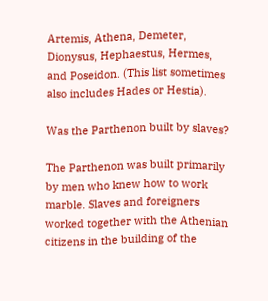Artemis, Athena, Demeter, Dionysus, Hephaestus, Hermes, and Poseidon. (This list sometimes also includes Hades or Hestia).

Was the Parthenon built by slaves?

The Parthenon was built primarily by men who knew how to work marble. Slaves and foreigners worked together with the Athenian citizens in the building of the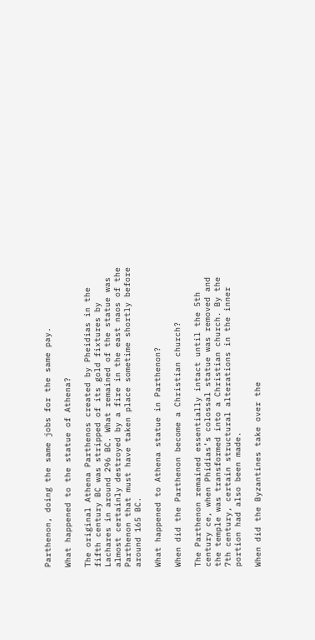Parthenon, doing the same jobs for the same pay.

What happened to the statue of Athena?

The original Athena Parthenos created by Pheidias in the fifth century BC was stripped of its gold fixtures by Lachares in around 296 BC. What remained of the statue was almost certainly destroyed by a fire in the east naos of the Parthenon that must have taken place sometime shortly before around 165 BC.

What happened to Athena statue in Parthenon?

When did the Parthenon become a Christian church?

The Parthenon remained essentially intact until the 5th century ce, when Phidias’s colossal statue was removed and the temple was transformed into a Christian church. By the 7th century, certain structural alterations in the inner portion had also been made.

When did the Byzantines take over the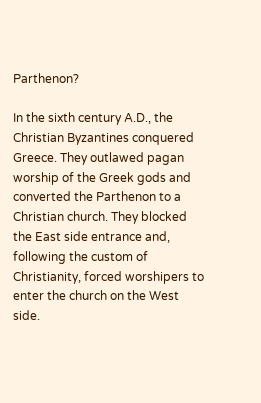Parthenon?

In the sixth century A.D., the Christian Byzantines conquered Greece. They outlawed pagan worship of the Greek gods and converted the Parthenon to a Christian church. They blocked the East side entrance and, following the custom of Christianity, forced worshipers to enter the church on the West side.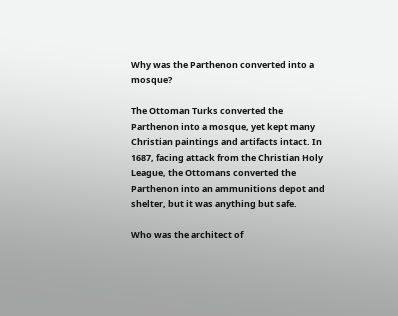Why was the Parthenon converted into a mosque?

The Ottoman Turks converted the Parthenon into a mosque, yet kept many Christian paintings and artifacts intact. In 1687, facing attack from the Christian Holy League, the Ottomans converted the Parthenon into an ammunitions depot and shelter, but it was anything but safe.

Who was the architect of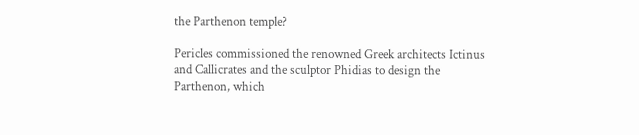the Parthenon temple?

Pericles commissioned the renowned Greek architects Ictinus and Callicrates and the sculptor Phidias to design the Parthenon, which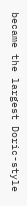became the largest Doric-style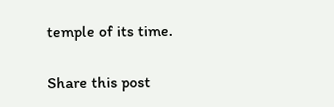temple of its time.

Share this post